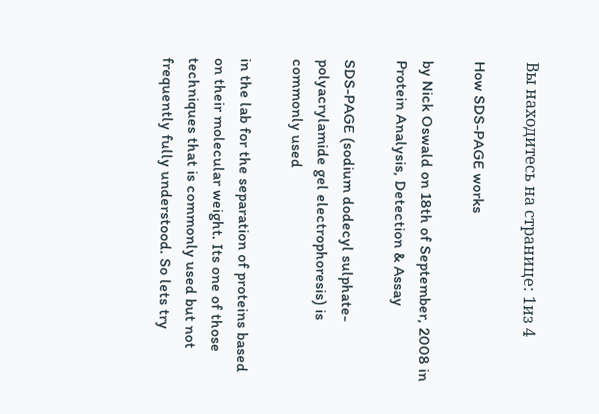Вы находитесь на странице: 1из 4

How SDS-PAGE works

by Nick Oswald on 18th of September, 2008 in Protein Analysis, Detection & Assay

SDS-PAGE (sodium dodecyl sulphate-polyacrylamide gel electrophoresis) is commonly used

in the lab for the separation of proteins based on their molecular weight. Its one of those
techniques that is commonly used but not frequently fully understood. So lets try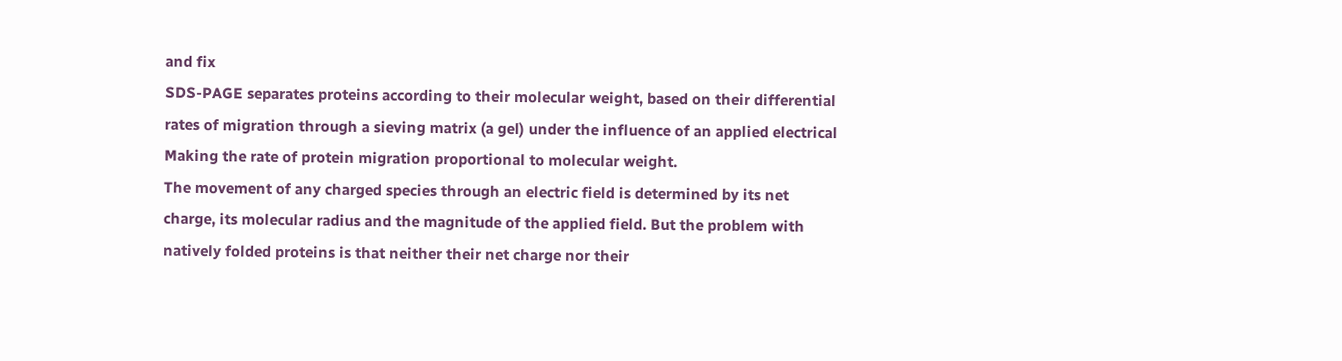and fix
SDS-PAGE separates proteins according to their molecular weight, based on their differential
rates of migration through a sieving matrix (a gel) under the influence of an applied electrical
Making the rate of protein migration proportional to molecular weight.
The movement of any charged species through an electric field is determined by its net
charge, its molecular radius and the magnitude of the applied field. But the problem with
natively folded proteins is that neither their net charge nor their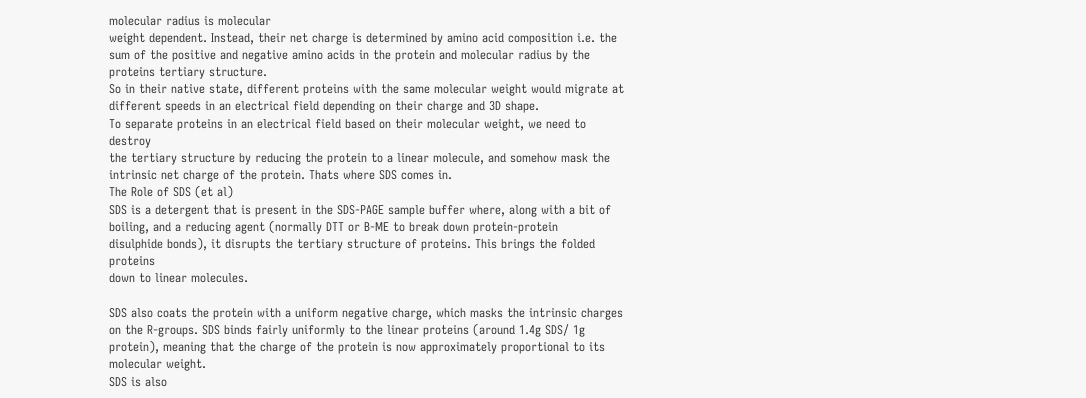molecular radius is molecular
weight dependent. Instead, their net charge is determined by amino acid composition i.e. the
sum of the positive and negative amino acids in the protein and molecular radius by the
proteins tertiary structure.
So in their native state, different proteins with the same molecular weight would migrate at
different speeds in an electrical field depending on their charge and 3D shape.
To separate proteins in an electrical field based on their molecular weight, we need to destroy
the tertiary structure by reducing the protein to a linear molecule, and somehow mask the
intrinsic net charge of the protein. Thats where SDS comes in.
The Role of SDS (et al)
SDS is a detergent that is present in the SDS-PAGE sample buffer where, along with a bit of
boiling, and a reducing agent (normally DTT or B-ME to break down protein-protein
disulphide bonds), it disrupts the tertiary structure of proteins. This brings the folded proteins
down to linear molecules.

SDS also coats the protein with a uniform negative charge, which masks the intrinsic charges
on the R-groups. SDS binds fairly uniformly to the linear proteins (around 1.4g SDS/ 1g
protein), meaning that the charge of the protein is now approximately proportional to its
molecular weight.
SDS is also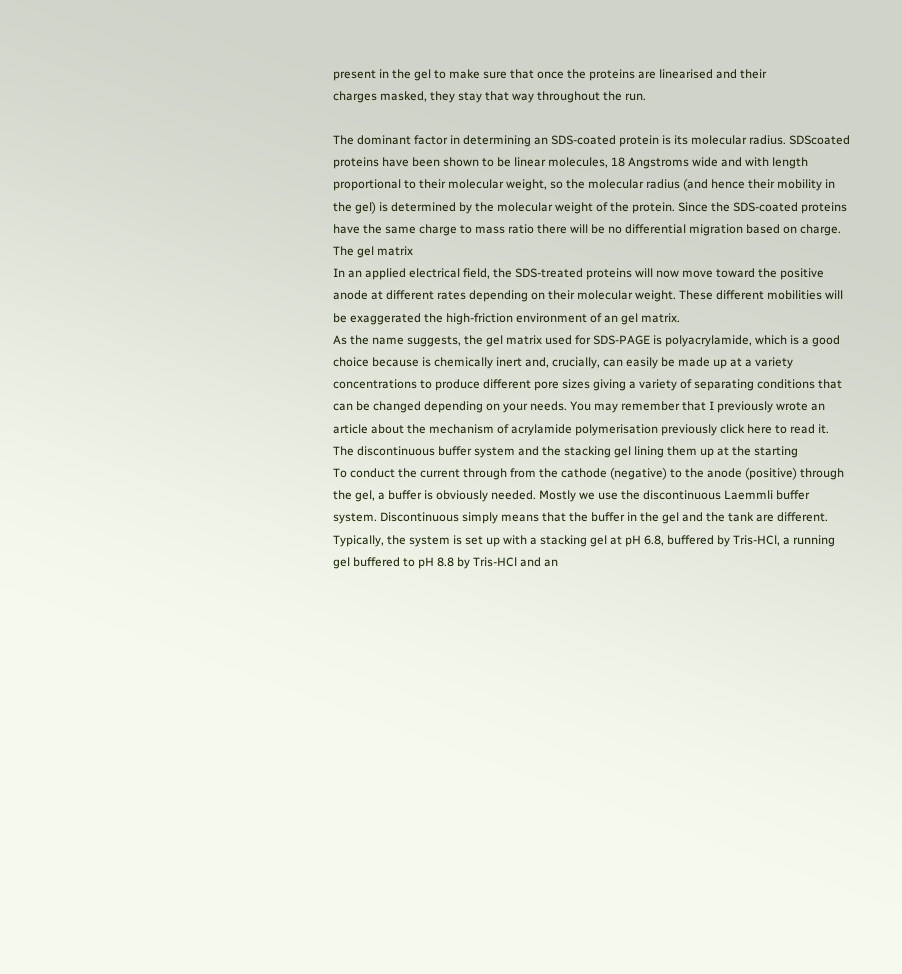present in the gel to make sure that once the proteins are linearised and their
charges masked, they stay that way throughout the run.

The dominant factor in determining an SDS-coated protein is its molecular radius. SDScoated proteins have been shown to be linear molecules, 18 Angstroms wide and with length
proportional to their molecular weight, so the molecular radius (and hence their mobility in
the gel) is determined by the molecular weight of the protein. Since the SDS-coated proteins
have the same charge to mass ratio there will be no differential migration based on charge.
The gel matrix
In an applied electrical field, the SDS-treated proteins will now move toward the positive
anode at different rates depending on their molecular weight. These different mobilities will
be exaggerated the high-friction environment of an gel matrix.
As the name suggests, the gel matrix used for SDS-PAGE is polyacrylamide, which is a good
choice because is chemically inert and, crucially, can easily be made up at a variety
concentrations to produce different pore sizes giving a variety of separating conditions that
can be changed depending on your needs. You may remember that I previously wrote an
article about the mechanism of acrylamide polymerisation previously click here to read it.
The discontinuous buffer system and the stacking gel lining them up at the starting
To conduct the current through from the cathode (negative) to the anode (positive) through
the gel, a buffer is obviously needed. Mostly we use the discontinuous Laemmli buffer
system. Discontinuous simply means that the buffer in the gel and the tank are different.
Typically, the system is set up with a stacking gel at pH 6.8, buffered by Tris-HCl, a running
gel buffered to pH 8.8 by Tris-HCl and an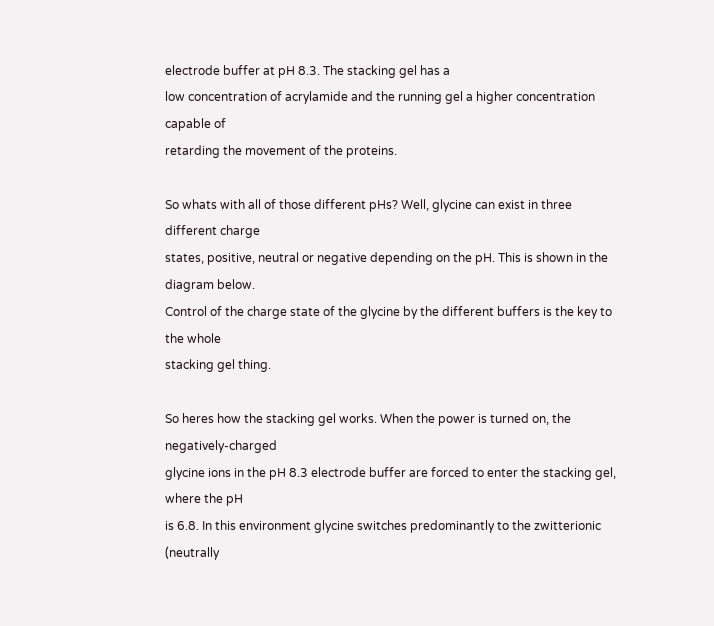electrode buffer at pH 8.3. The stacking gel has a
low concentration of acrylamide and the running gel a higher concentration capable of
retarding the movement of the proteins.

So whats with all of those different pHs? Well, glycine can exist in three different charge
states, positive, neutral or negative depending on the pH. This is shown in the diagram below.
Control of the charge state of the glycine by the different buffers is the key to the whole
stacking gel thing.

So heres how the stacking gel works. When the power is turned on, the negatively-charged
glycine ions in the pH 8.3 electrode buffer are forced to enter the stacking gel, where the pH
is 6.8. In this environment glycine switches predominantly to the zwitterionic (neutrally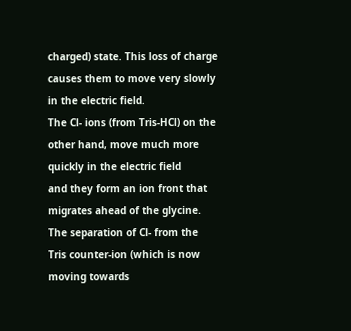charged) state. This loss of charge causes them to move very slowly in the electric field.
The Cl- ions (from Tris-HCl) on the other hand, move much more quickly in the electric field
and they form an ion front that migrates ahead of the glycine. The separation of Cl- from the
Tris counter-ion (which is now moving towards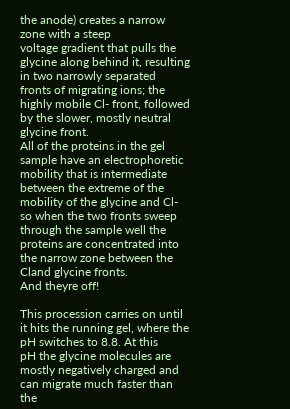the anode) creates a narrow zone with a steep
voltage gradient that pulls the glycine along behind it, resulting in two narrowly separated
fronts of migrating ions; the highly mobile Cl- front, followed by the slower, mostly neutral
glycine front.
All of the proteins in the gel sample have an electrophoretic mobility that is intermediate
between the extreme of the mobility of the glycine and Cl- so when the two fronts sweep
through the sample well the proteins are concentrated into the narrow zone between the Cland glycine fronts.
And theyre off!

This procession carries on until it hits the running gel, where the pH switches to 8.8. At this
pH the glycine molecules are mostly negatively charged and can migrate much faster than the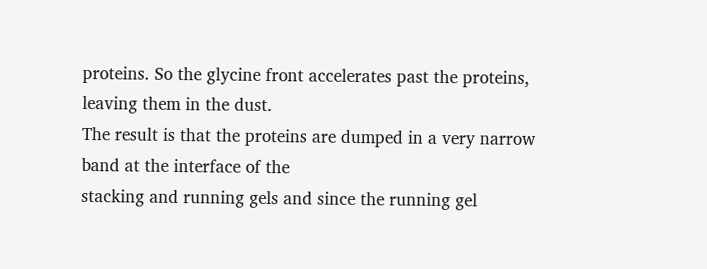proteins. So the glycine front accelerates past the proteins, leaving them in the dust.
The result is that the proteins are dumped in a very narrow band at the interface of the
stacking and running gels and since the running gel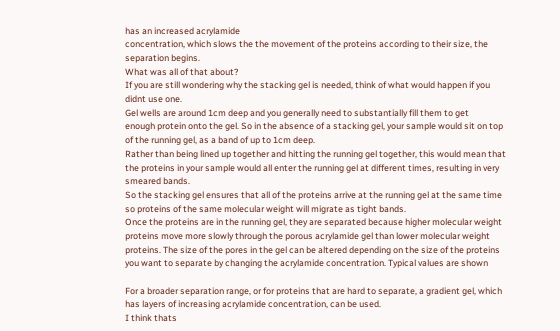has an increased acrylamide
concentration, which slows the the movement of the proteins according to their size, the
separation begins.
What was all of that about?
If you are still wondering why the stacking gel is needed, think of what would happen if you
didnt use one.
Gel wells are around 1cm deep and you generally need to substantially fill them to get
enough protein onto the gel. So in the absence of a stacking gel, your sample would sit on top
of the running gel, as a band of up to 1cm deep.
Rather than being lined up together and hitting the running gel together, this would mean that
the proteins in your sample would all enter the running gel at different times, resulting in very
smeared bands.
So the stacking gel ensures that all of the proteins arrive at the running gel at the same time
so proteins of the same molecular weight will migrate as tight bands.
Once the proteins are in the running gel, they are separated because higher molecular weight
proteins move more slowly through the porous acrylamide gel than lower molecular weight
proteins. The size of the pores in the gel can be altered depending on the size of the proteins
you want to separate by changing the acrylamide concentration. Typical values are shown

For a broader separation range, or for proteins that are hard to separate, a gradient gel, which
has layers of increasing acrylamide concentration, can be used.
I think thats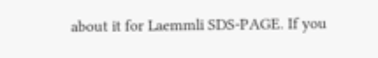about it for Laemmli SDS-PAGE. If you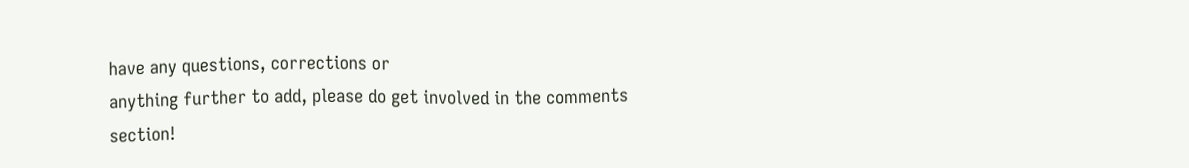have any questions, corrections or
anything further to add, please do get involved in the comments section!